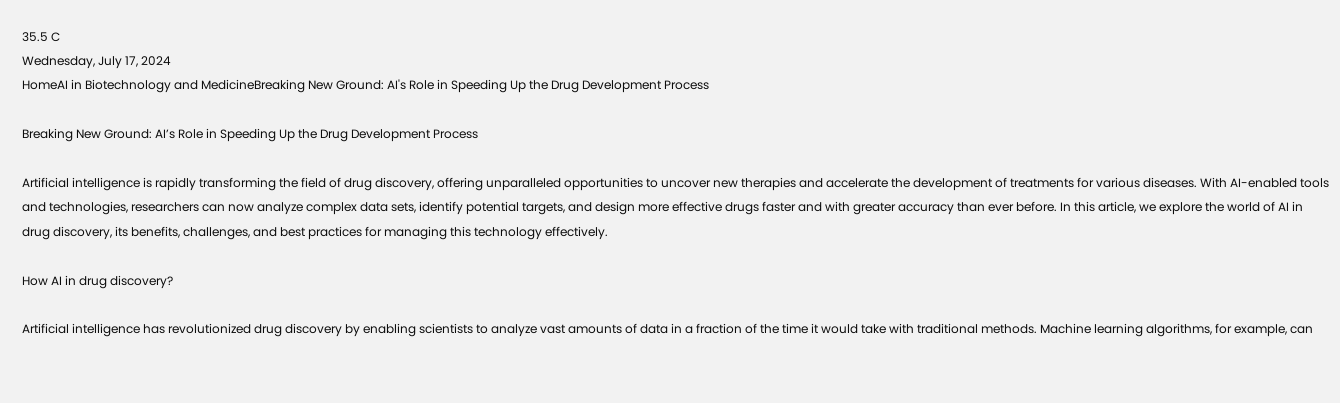35.5 C
Wednesday, July 17, 2024
HomeAI in Biotechnology and MedicineBreaking New Ground: AI's Role in Speeding Up the Drug Development Process

Breaking New Ground: AI’s Role in Speeding Up the Drug Development Process

Artificial intelligence is rapidly transforming the field of drug discovery, offering unparalleled opportunities to uncover new therapies and accelerate the development of treatments for various diseases. With AI-enabled tools and technologies, researchers can now analyze complex data sets, identify potential targets, and design more effective drugs faster and with greater accuracy than ever before. In this article, we explore the world of AI in drug discovery, its benefits, challenges, and best practices for managing this technology effectively.

How AI in drug discovery?

Artificial intelligence has revolutionized drug discovery by enabling scientists to analyze vast amounts of data in a fraction of the time it would take with traditional methods. Machine learning algorithms, for example, can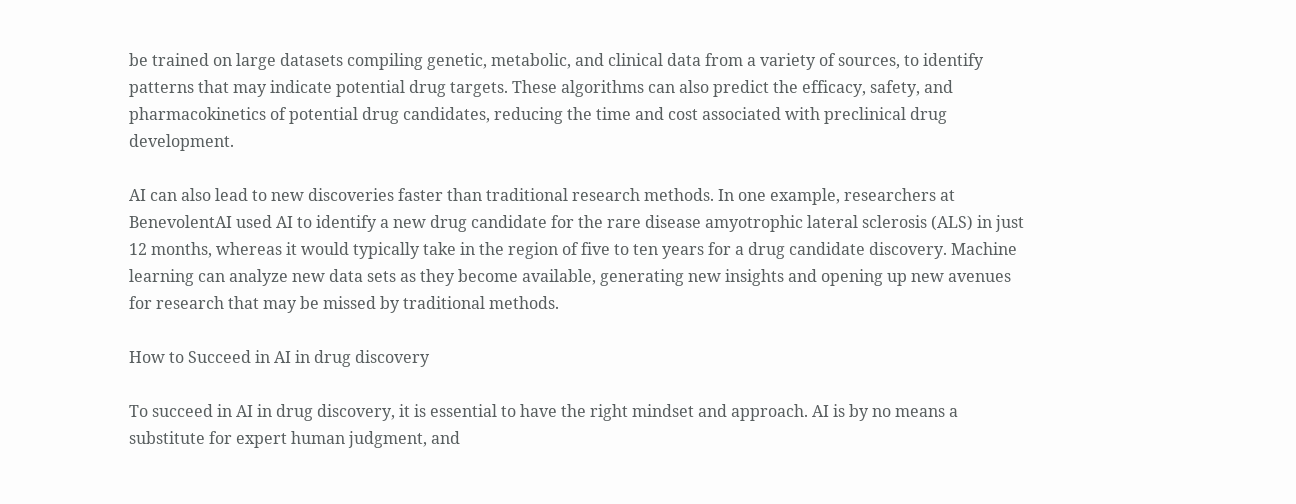be trained on large datasets compiling genetic, metabolic, and clinical data from a variety of sources, to identify patterns that may indicate potential drug targets. These algorithms can also predict the efficacy, safety, and pharmacokinetics of potential drug candidates, reducing the time and cost associated with preclinical drug development.

AI can also lead to new discoveries faster than traditional research methods. In one example, researchers at BenevolentAI used AI to identify a new drug candidate for the rare disease amyotrophic lateral sclerosis (ALS) in just 12 months, whereas it would typically take in the region of five to ten years for a drug candidate discovery. Machine learning can analyze new data sets as they become available, generating new insights and opening up new avenues for research that may be missed by traditional methods.

How to Succeed in AI in drug discovery

To succeed in AI in drug discovery, it is essential to have the right mindset and approach. AI is by no means a substitute for expert human judgment, and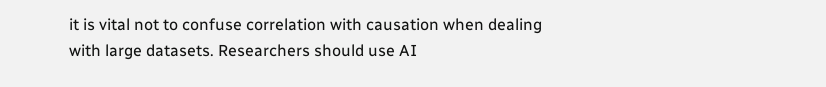it is vital not to confuse correlation with causation when dealing with large datasets. Researchers should use AI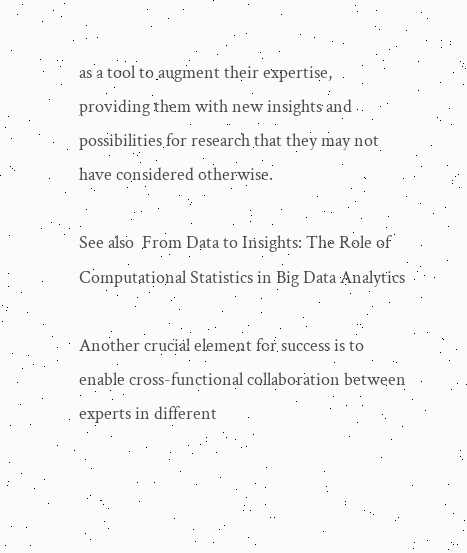as a tool to augment their expertise, providing them with new insights and possibilities for research that they may not have considered otherwise.

See also  From Data to Insights: The Role of Computational Statistics in Big Data Analytics

Another crucial element for success is to enable cross-functional collaboration between experts in different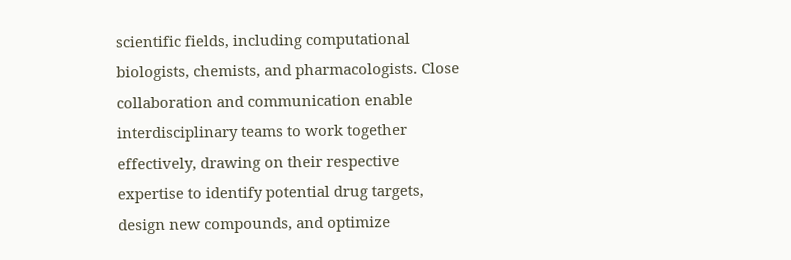scientific fields, including computational biologists, chemists, and pharmacologists. Close collaboration and communication enable interdisciplinary teams to work together effectively, drawing on their respective expertise to identify potential drug targets, design new compounds, and optimize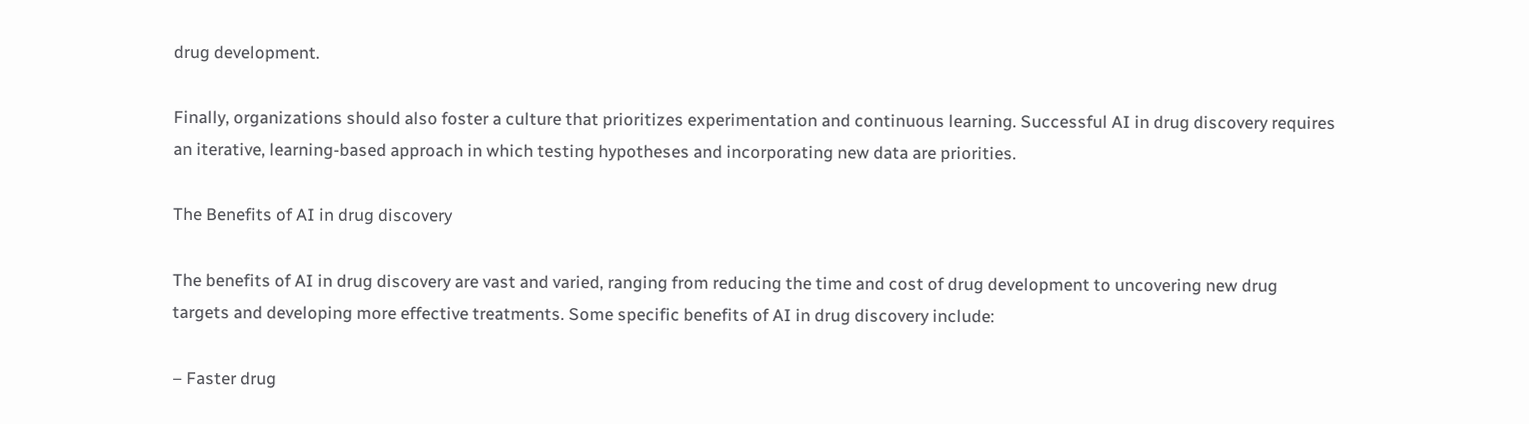drug development.

Finally, organizations should also foster a culture that prioritizes experimentation and continuous learning. Successful AI in drug discovery requires an iterative, learning-based approach in which testing hypotheses and incorporating new data are priorities.

The Benefits of AI in drug discovery

The benefits of AI in drug discovery are vast and varied, ranging from reducing the time and cost of drug development to uncovering new drug targets and developing more effective treatments. Some specific benefits of AI in drug discovery include:

– Faster drug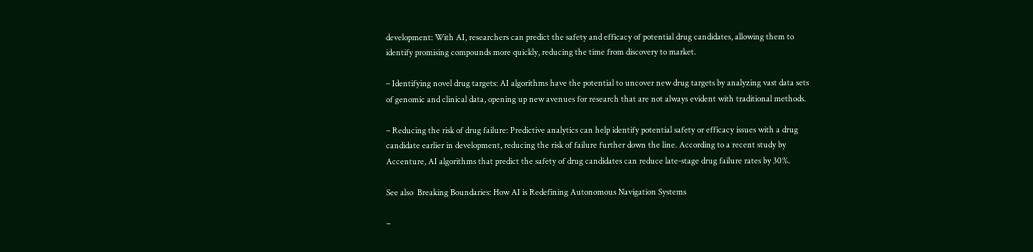development: With AI, researchers can predict the safety and efficacy of potential drug candidates, allowing them to identify promising compounds more quickly, reducing the time from discovery to market.

– Identifying novel drug targets: AI algorithms have the potential to uncover new drug targets by analyzing vast data sets of genomic and clinical data, opening up new avenues for research that are not always evident with traditional methods.

– Reducing the risk of drug failure: Predictive analytics can help identify potential safety or efficacy issues with a drug candidate earlier in development, reducing the risk of failure further down the line. According to a recent study by Accenture, AI algorithms that predict the safety of drug candidates can reduce late-stage drug failure rates by 30%.

See also  Breaking Boundaries: How AI is Redefining Autonomous Navigation Systems

–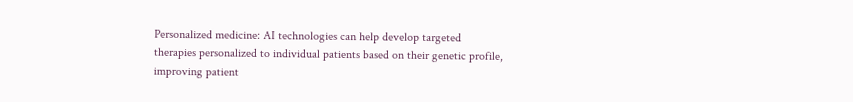Personalized medicine: AI technologies can help develop targeted therapies personalized to individual patients based on their genetic profile, improving patient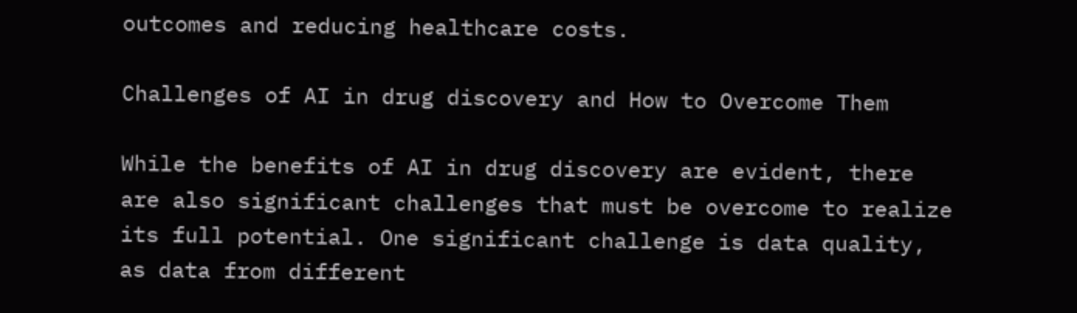outcomes and reducing healthcare costs.

Challenges of AI in drug discovery and How to Overcome Them

While the benefits of AI in drug discovery are evident, there are also significant challenges that must be overcome to realize its full potential. One significant challenge is data quality, as data from different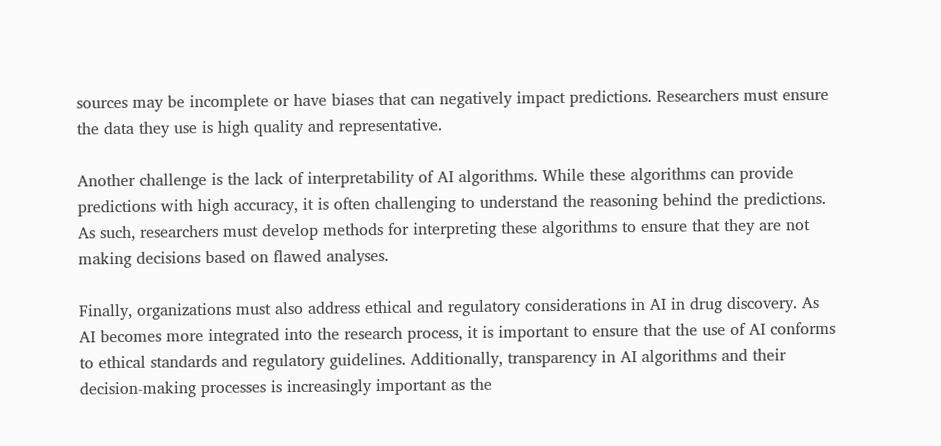sources may be incomplete or have biases that can negatively impact predictions. Researchers must ensure the data they use is high quality and representative.

Another challenge is the lack of interpretability of AI algorithms. While these algorithms can provide predictions with high accuracy, it is often challenging to understand the reasoning behind the predictions. As such, researchers must develop methods for interpreting these algorithms to ensure that they are not making decisions based on flawed analyses.

Finally, organizations must also address ethical and regulatory considerations in AI in drug discovery. As AI becomes more integrated into the research process, it is important to ensure that the use of AI conforms to ethical standards and regulatory guidelines. Additionally, transparency in AI algorithms and their decision-making processes is increasingly important as the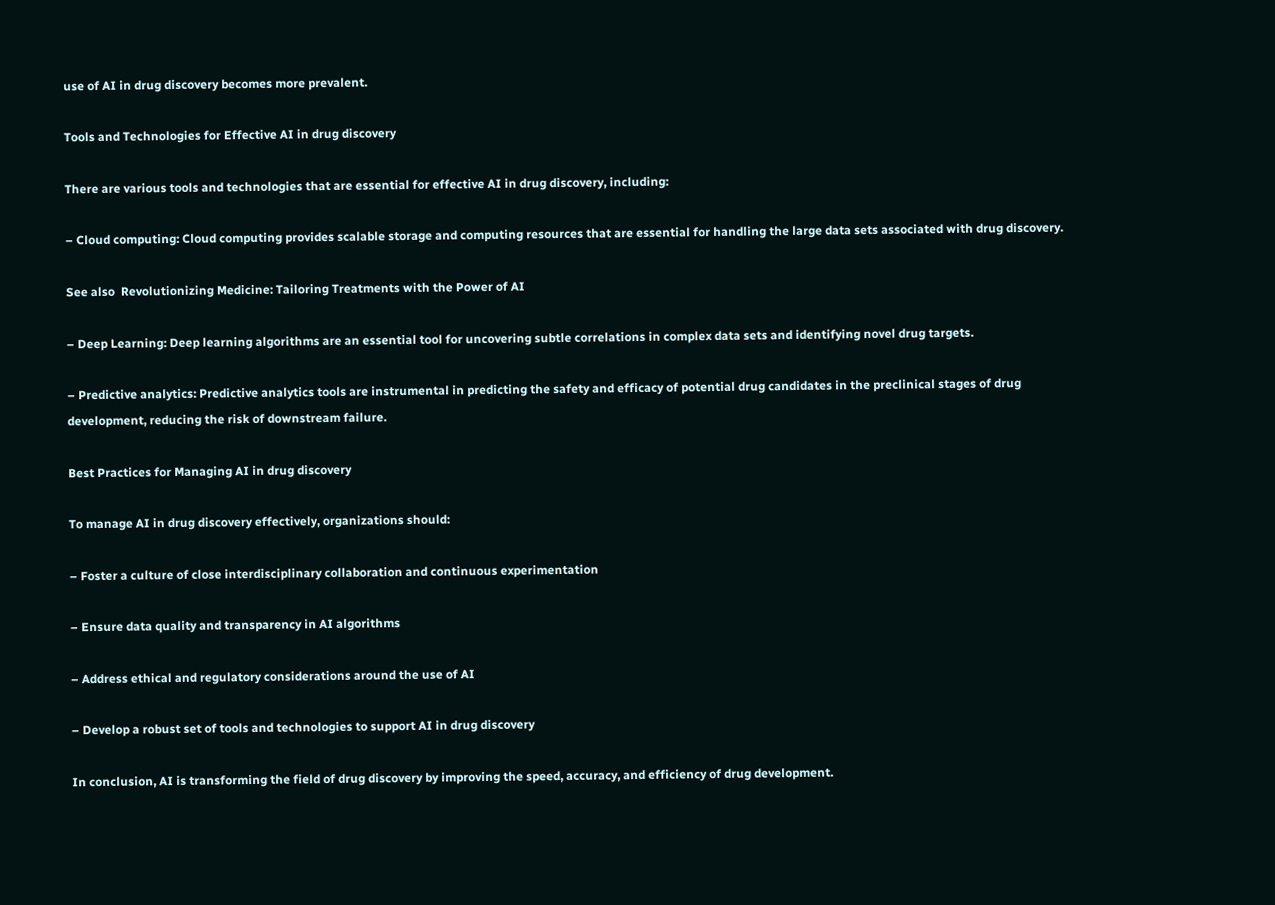use of AI in drug discovery becomes more prevalent.

Tools and Technologies for Effective AI in drug discovery

There are various tools and technologies that are essential for effective AI in drug discovery, including:

– Cloud computing: Cloud computing provides scalable storage and computing resources that are essential for handling the large data sets associated with drug discovery.

See also  Revolutionizing Medicine: Tailoring Treatments with the Power of AI

– Deep Learning: Deep learning algorithms are an essential tool for uncovering subtle correlations in complex data sets and identifying novel drug targets.

– Predictive analytics: Predictive analytics tools are instrumental in predicting the safety and efficacy of potential drug candidates in the preclinical stages of drug development, reducing the risk of downstream failure.

Best Practices for Managing AI in drug discovery

To manage AI in drug discovery effectively, organizations should:

– Foster a culture of close interdisciplinary collaboration and continuous experimentation

– Ensure data quality and transparency in AI algorithms

– Address ethical and regulatory considerations around the use of AI

– Develop a robust set of tools and technologies to support AI in drug discovery

In conclusion, AI is transforming the field of drug discovery by improving the speed, accuracy, and efficiency of drug development.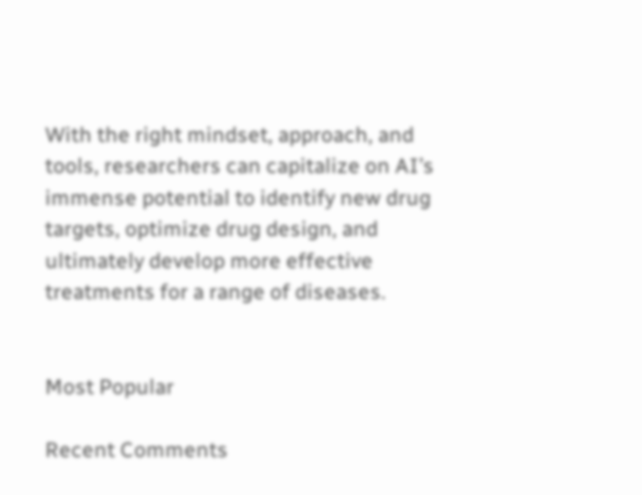With the right mindset, approach, and tools, researchers can capitalize on AI’s immense potential to identify new drug targets, optimize drug design, and ultimately develop more effective treatments for a range of diseases.


Most Popular

Recent Comments